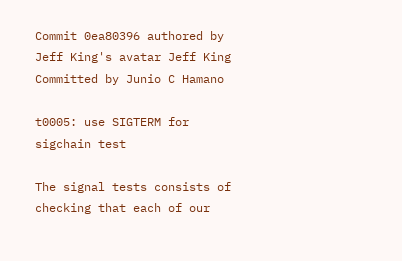Commit 0ea80396 authored by Jeff King's avatar Jeff King Committed by Junio C Hamano

t0005: use SIGTERM for sigchain test

The signal tests consists of checking that each of our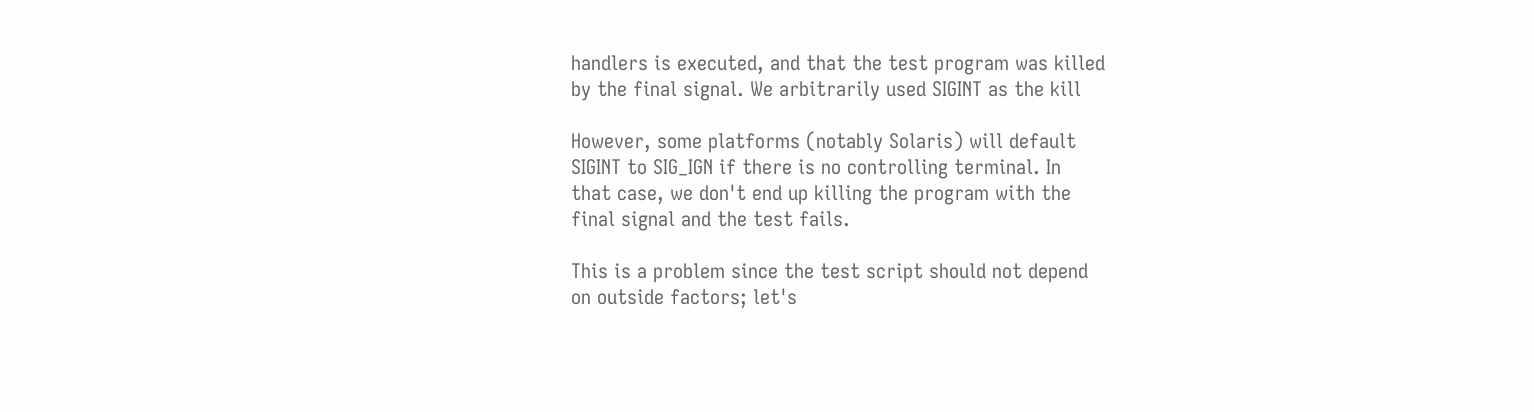handlers is executed, and that the test program was killed
by the final signal. We arbitrarily used SIGINT as the kill

However, some platforms (notably Solaris) will default
SIGINT to SIG_IGN if there is no controlling terminal. In
that case, we don't end up killing the program with the
final signal and the test fails.

This is a problem since the test script should not depend
on outside factors; let's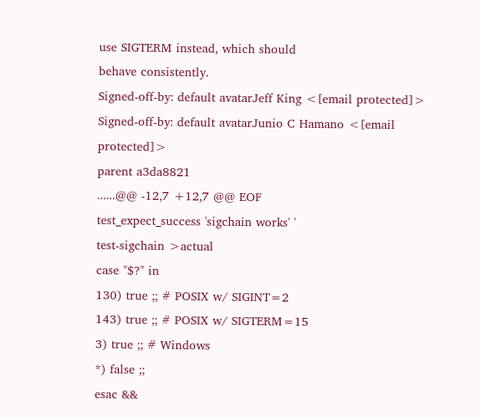use SIGTERM instead, which should
behave consistently.
Signed-off-by: default avatarJeff King <[email protected]>
Signed-off-by: default avatarJunio C Hamano <[email protected]>
parent a3da8821
......@@ -12,7 +12,7 @@ EOF
test_expect_success 'sigchain works' '
test-sigchain >actual
case "$?" in
130) true ;; # POSIX w/ SIGINT=2
143) true ;; # POSIX w/ SIGTERM=15
3) true ;; # Windows
*) false ;;
esac &&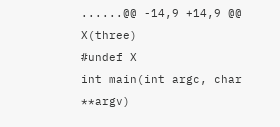......@@ -14,9 +14,9 @@ X(three)
#undef X
int main(int argc, char **argv)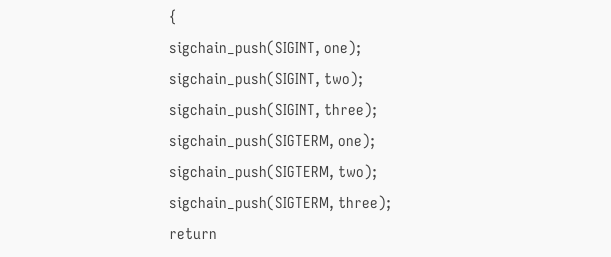{
sigchain_push(SIGINT, one);
sigchain_push(SIGINT, two);
sigchain_push(SIGINT, three);
sigchain_push(SIGTERM, one);
sigchain_push(SIGTERM, two);
sigchain_push(SIGTERM, three);
return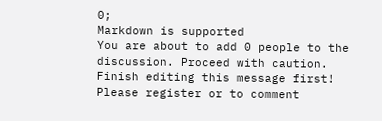0;
Markdown is supported
You are about to add 0 people to the discussion. Proceed with caution.
Finish editing this message first!
Please register or to comment